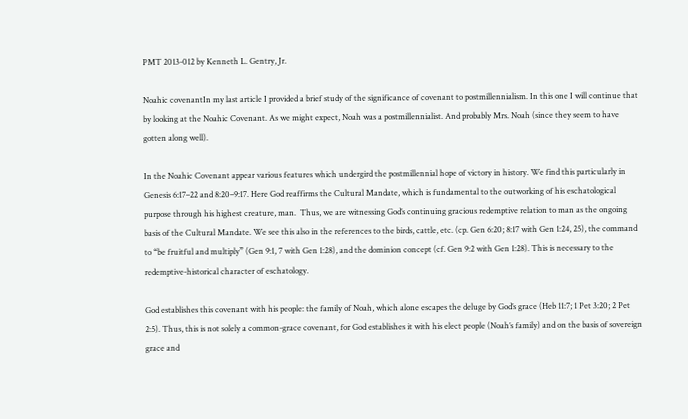PMT 2013-012 by Kenneth L. Gentry, Jr.

Noahic covenantIn my last article I provided a brief study of the significance of covenant to postmillennialism. In this one I will continue that by looking at the Noahic Covenant. As we might expect, Noah was a postmillennialist. And probably Mrs. Noah (since they seem to have gotten along well).

In the Noahic Covenant appear various features which undergird the postmillennial hope of victory in history. We find this particularly in Genesis 6:17–22 and 8:20–9:17. Here God reaffirms the Cultural Mandate, which is fundamental to the outworking of his eschatological purpose through his highest creature, man.  Thus, we are witnessing God’s continuing gracious redemptive relation to man as the ongoing basis of the Cultural Mandate. We see this also in the references to the birds, cattle, etc. (cp. Gen 6:20; 8:17 with Gen 1:24, 25), the command to “be fruitful and multiply” (Gen 9:1, 7 with Gen 1:28), and the dominion concept (cf. Gen 9:2 with Gen 1:28). This is necessary to the redemptive-historical character of eschatology.

God establishes this covenant with his people: the family of Noah, which alone escapes the deluge by God’s grace (Heb 11:7; 1 Pet 3:20; 2 Pet 2:5). Thus, this is not solely a common-grace covenant, for God establishes it with his elect people (Noah’s family) and on the basis of sovereign grace and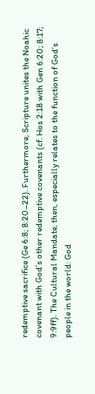redemptive sacrifice (Ge 6:8; 8:20–22). Furthermore, Scripture unites the Noahic covenant with God’s other redemptive covenants (cf. Hos 2:18 with Gen 6:20; 8:17; 9:9ff). The Cultural Mandate, then, especially relates to the function of God’s people in the world: God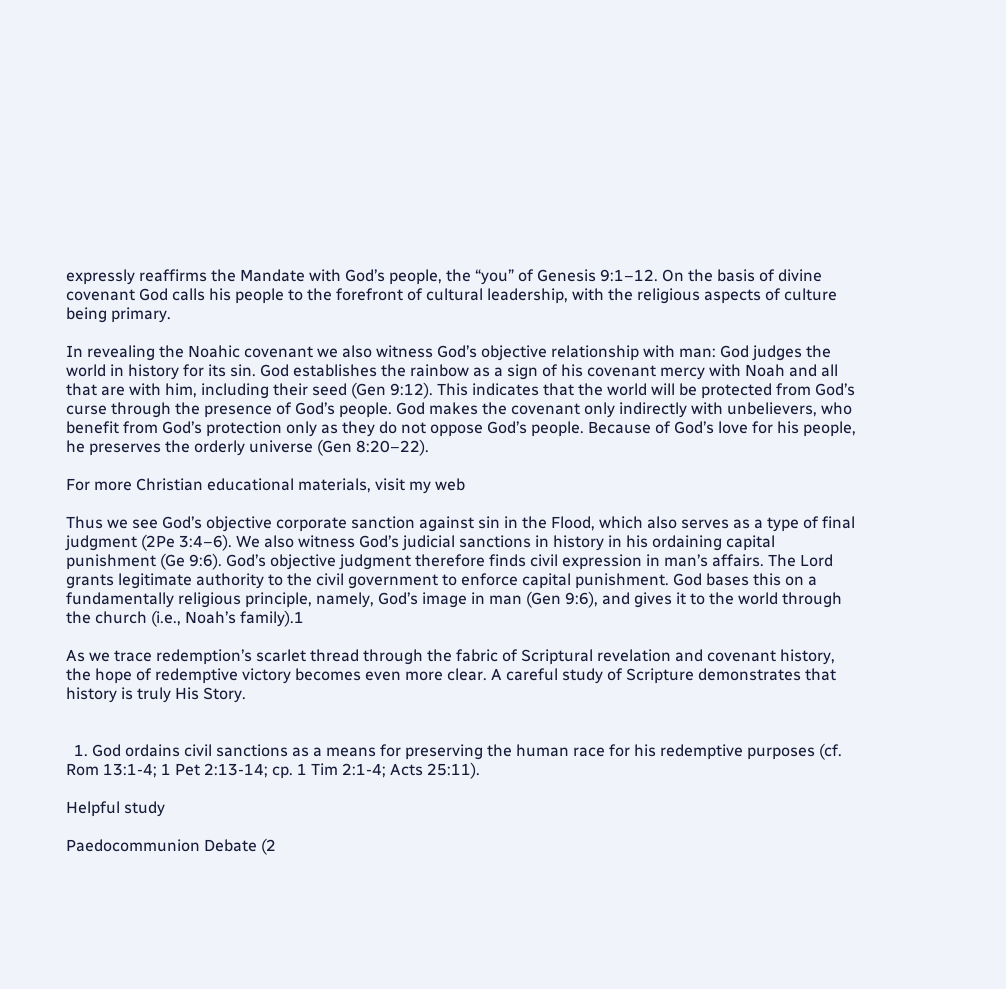expressly reaffirms the Mandate with God’s people, the “you” of Genesis 9:1–12. On the basis of divine covenant God calls his people to the forefront of cultural leadership, with the religious aspects of culture being primary.

In revealing the Noahic covenant we also witness God’s objective relationship with man: God judges the world in history for its sin. God establishes the rainbow as a sign of his covenant mercy with Noah and all that are with him, including their seed (Gen 9:12). This indicates that the world will be protected from God’s curse through the presence of God’s people. God makes the covenant only indirectly with unbelievers, who benefit from God’s protection only as they do not oppose God’s people. Because of God’s love for his people, he preserves the orderly universe (Gen 8:20–22).

For more Christian educational materials, visit my web

Thus we see God’s objective corporate sanction against sin in the Flood, which also serves as a type of final judgment (2Pe 3:4–6). We also witness God’s judicial sanctions in history in his ordaining capital punishment (Ge 9:6). God’s objective judgment therefore finds civil expression in man’s affairs. The Lord grants legitimate authority to the civil government to enforce capital punishment. God bases this on a fundamentally religious principle, namely, God’s image in man (Gen 9:6), and gives it to the world through the church (i.e., Noah’s family).1

As we trace redemption’s scarlet thread through the fabric of Scriptural revelation and covenant history, the hope of redemptive victory becomes even more clear. A careful study of Scripture demonstrates that history is truly His Story.


  1. God ordains civil sanctions as a means for preserving the human race for his redemptive purposes (cf. Rom 13:1-4; 1 Pet 2:13-14; cp. 1 Tim 2:1-4; Acts 25:11).

Helpful study

Paedocommunion Debate (2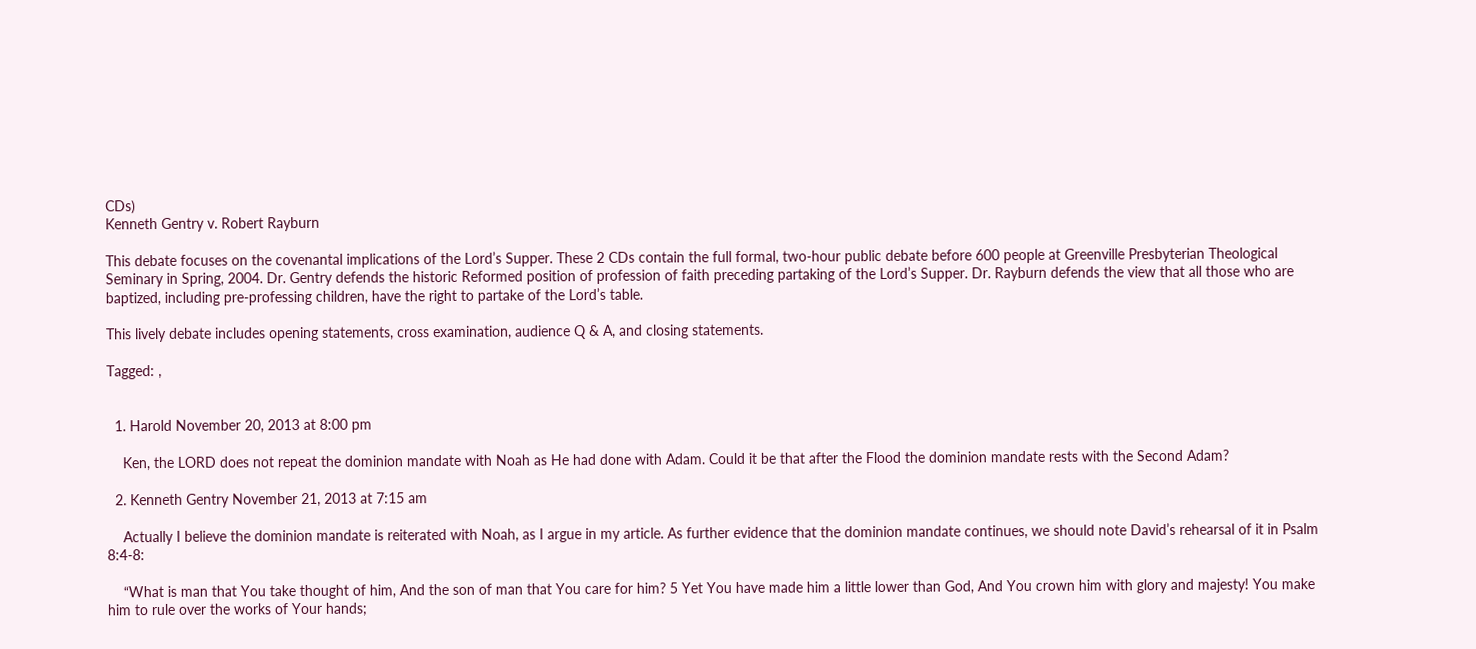CDs)
Kenneth Gentry v. Robert Rayburn

This debate focuses on the covenantal implications of the Lord’s Supper. These 2 CDs contain the full formal, two-hour public debate before 600 people at Greenville Presbyterian Theological Seminary in Spring, 2004. Dr. Gentry defends the historic Reformed position of profession of faith preceding partaking of the Lord’s Supper. Dr. Rayburn defends the view that all those who are baptized, including pre-professing children, have the right to partake of the Lord’s table.

This lively debate includes opening statements, cross examination, audience Q & A, and closing statements.

Tagged: ,


  1. Harold November 20, 2013 at 8:00 pm

    Ken, the LORD does not repeat the dominion mandate with Noah as He had done with Adam. Could it be that after the Flood the dominion mandate rests with the Second Adam?

  2. Kenneth Gentry November 21, 2013 at 7:15 am

    Actually I believe the dominion mandate is reiterated with Noah, as I argue in my article. As further evidence that the dominion mandate continues, we should note David’s rehearsal of it in Psalm 8:4-8:

    “What is man that You take thought of him, And the son of man that You care for him? 5 Yet You have made him a little lower than God, And You crown him with glory and majesty! You make him to rule over the works of Your hands;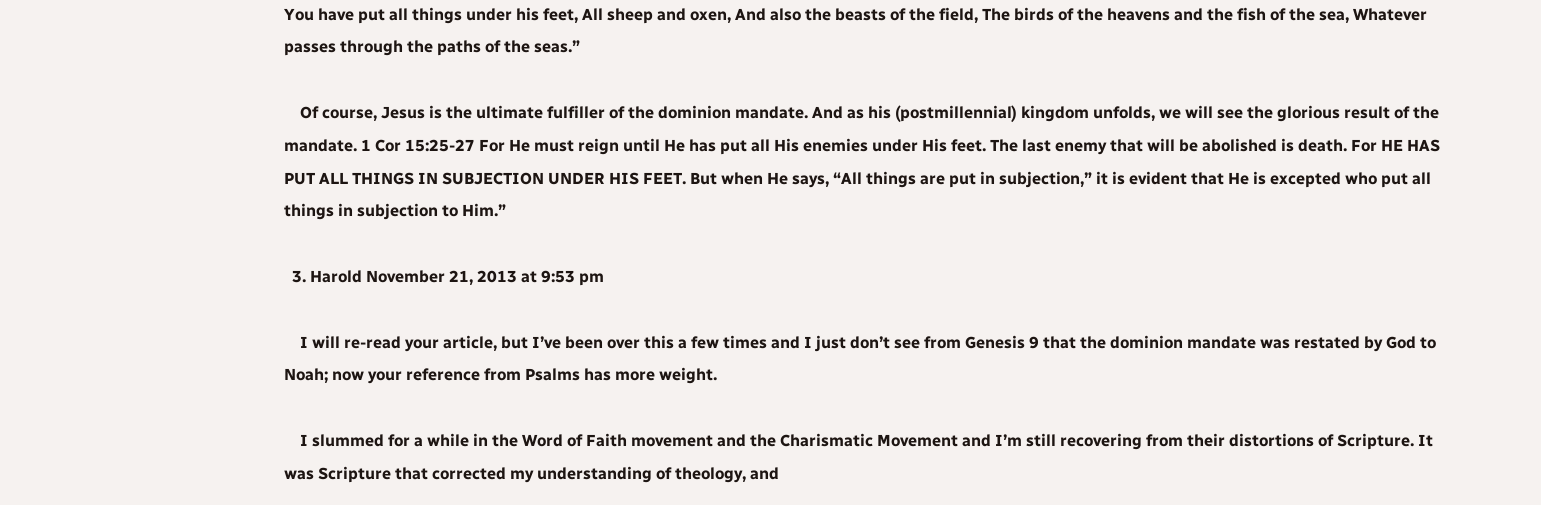You have put all things under his feet, All sheep and oxen, And also the beasts of the field, The birds of the heavens and the fish of the sea, Whatever passes through the paths of the seas.”

    Of course, Jesus is the ultimate fulfiller of the dominion mandate. And as his (postmillennial) kingdom unfolds, we will see the glorious result of the mandate. 1 Cor 15:25-27 For He must reign until He has put all His enemies under His feet. The last enemy that will be abolished is death. For HE HAS PUT ALL THINGS IN SUBJECTION UNDER HIS FEET. But when He says, “All things are put in subjection,” it is evident that He is excepted who put all things in subjection to Him.”

  3. Harold November 21, 2013 at 9:53 pm

    I will re-read your article, but I’ve been over this a few times and I just don’t see from Genesis 9 that the dominion mandate was restated by God to Noah; now your reference from Psalms has more weight.

    I slummed for a while in the Word of Faith movement and the Charismatic Movement and I’m still recovering from their distortions of Scripture. It was Scripture that corrected my understanding of theology, and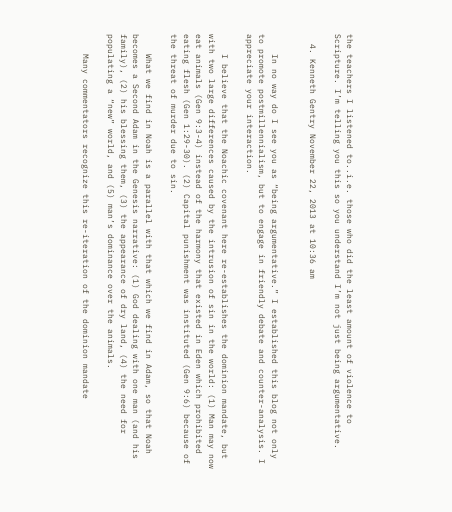the teachers I listened to..i.e. those who did the least amount of violence to Scripture. I’m telling you this so you understand I’m not just being argumentative.

  4. Kenneth Gentry November 22, 2013 at 10:36 am


    In no way do I see you as “being argumentative.” I established this blog not only to promote postmillennialism, but to engage in friendly debate and counter-analysis. I appreciate your interaction.

    I believe that the Noachic covenant here re-establishes the dominion mandate, but with two large differences caused by the intrusion of sin in the world: (1) Man may now eat animals (Gen 9:3-4) instead of the harmony that existed in Eden which prohibited eating flesh (Gen 1:29-30). (2) Capital punishment was instituted (Gen 9:6) because of the threat of murder due to sin.

    What we find in Noah is a parallel with that which we find in Adam, so that Noah becomes a Second Adam in the Genesis narrative: (1) God dealing with one man (and his family), (2) his blessing them, (3) the appearance of dry land, (4) the need for populating a “new” world, and (5) man’s dominance over the animals.

    Many commentators recognize this re-iteration of the dominion mandate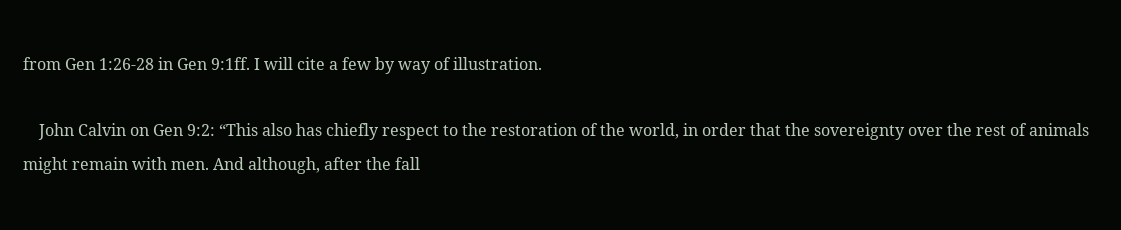from Gen 1:26-28 in Gen 9:1ff. I will cite a few by way of illustration.

    John Calvin on Gen 9:2: “This also has chiefly respect to the restoration of the world, in order that the sovereignty over the rest of animals might remain with men. And although, after the fall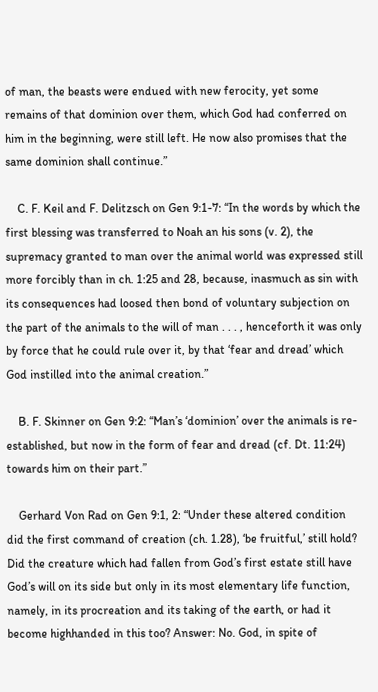of man, the beasts were endued with new ferocity, yet some remains of that dominion over them, which God had conferred on him in the beginning, were still left. He now also promises that the same dominion shall continue.”

    C. F. Keil and F. Delitzsch on Gen 9:1-7: “In the words by which the first blessing was transferred to Noah an his sons (v. 2), the supremacy granted to man over the animal world was expressed still more forcibly than in ch. 1:25 and 28, because, inasmuch as sin with its consequences had loosed then bond of voluntary subjection on the part of the animals to the will of man . . . , henceforth it was only by force that he could rule over it, by that ‘fear and dread’ which God instilled into the animal creation.”

    B. F. Skinner on Gen 9:2: “Man’s ‘dominion’ over the animals is re-established, but now in the form of fear and dread (cf. Dt. 11:24) towards him on their part.”

    Gerhard Von Rad on Gen 9:1, 2: “Under these altered condition did the first command of creation (ch. 1.28), ‘be fruitful,’ still hold? Did the creature which had fallen from God’s first estate still have God’s will on its side but only in its most elementary life function, namely, in its procreation and its taking of the earth, or had it become highhanded in this too? Answer: No. God, in spite of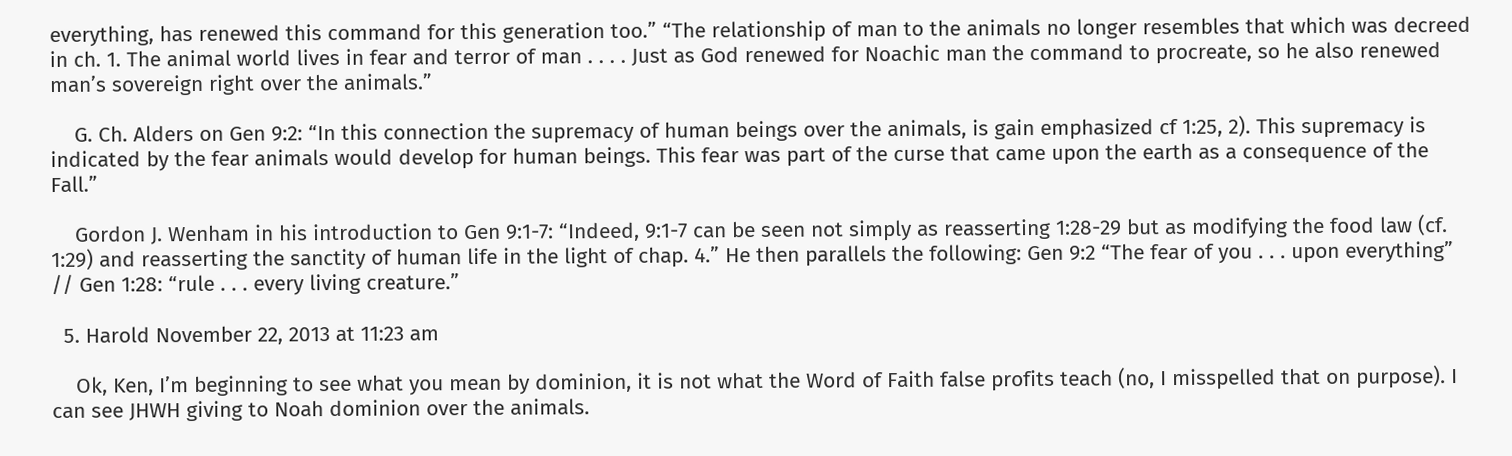everything, has renewed this command for this generation too.” “The relationship of man to the animals no longer resembles that which was decreed in ch. 1. The animal world lives in fear and terror of man . . . . Just as God renewed for Noachic man the command to procreate, so he also renewed man’s sovereign right over the animals.”

    G. Ch. Alders on Gen 9:2: “In this connection the supremacy of human beings over the animals, is gain emphasized cf 1:25, 2). This supremacy is indicated by the fear animals would develop for human beings. This fear was part of the curse that came upon the earth as a consequence of the Fall.”

    Gordon J. Wenham in his introduction to Gen 9:1-7: “Indeed, 9:1-7 can be seen not simply as reasserting 1:28-29 but as modifying the food law (cf. 1:29) and reasserting the sanctity of human life in the light of chap. 4.” He then parallels the following: Gen 9:2 “The fear of you . . . upon everything” // Gen 1:28: “rule . . . every living creature.”

  5. Harold November 22, 2013 at 11:23 am

    Ok, Ken, I’m beginning to see what you mean by dominion, it is not what the Word of Faith false profits teach (no, I misspelled that on purpose). I can see JHWH giving to Noah dominion over the animals.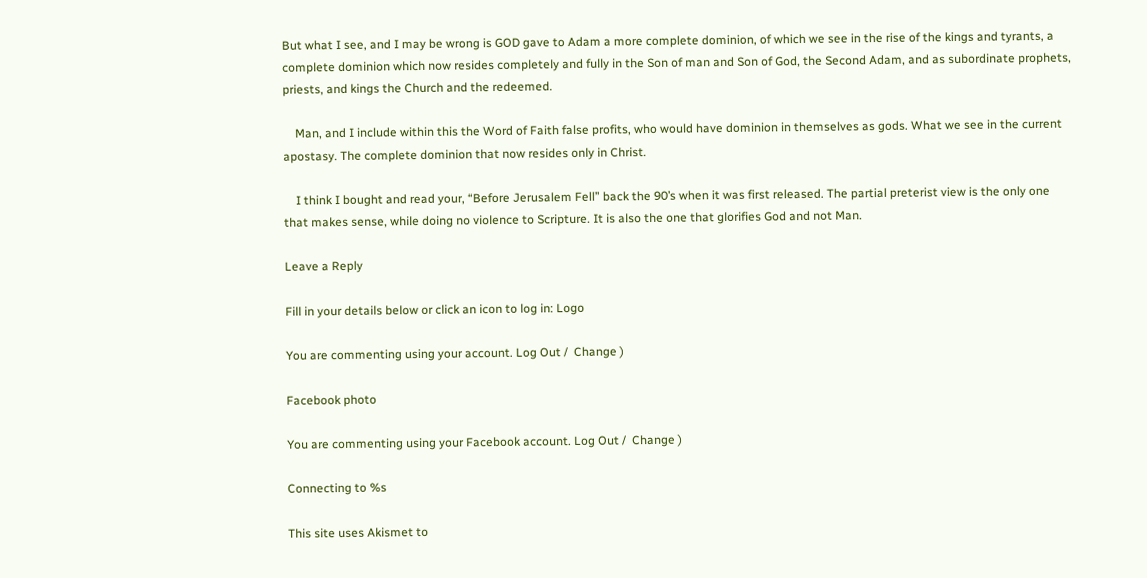But what I see, and I may be wrong is GOD gave to Adam a more complete dominion, of which we see in the rise of the kings and tyrants, a complete dominion which now resides completely and fully in the Son of man and Son of God, the Second Adam, and as subordinate prophets, priests, and kings the Church and the redeemed.

    Man, and I include within this the Word of Faith false profits, who would have dominion in themselves as gods. What we see in the current apostasy. The complete dominion that now resides only in Christ.

    I think I bought and read your, “Before Jerusalem Fell” back the 90’s when it was first released. The partial preterist view is the only one that makes sense, while doing no violence to Scripture. It is also the one that glorifies God and not Man.

Leave a Reply

Fill in your details below or click an icon to log in: Logo

You are commenting using your account. Log Out /  Change )

Facebook photo

You are commenting using your Facebook account. Log Out /  Change )

Connecting to %s

This site uses Akismet to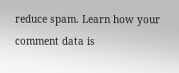reduce spam. Learn how your comment data is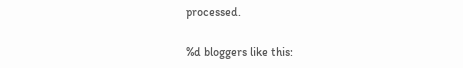processed.

%d bloggers like this: